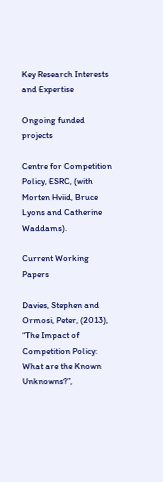Key Research Interests and Expertise

Ongoing funded projects

Centre for Competition Policy, ESRC, (with Morten Hviid, Bruce Lyons and Catherine Waddams).

Current Working Papers

Davies, Stephen and Ormosi, Peter, (2013), “The Impact of Competition Policy: What are the Known Unknowns?”,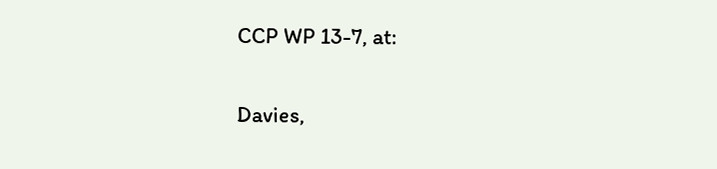CCP WP 13-7, at:

Davies,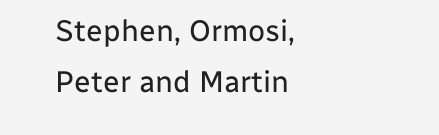Stephen, Ormosi, Peter and Martin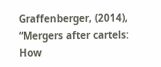Graffenberger, (2014), “Mergers after cartels: How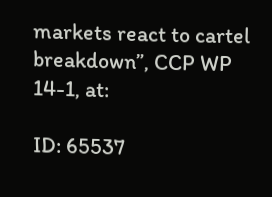markets react to cartel breakdown”, CCP WP 14-1, at:

ID: 65537